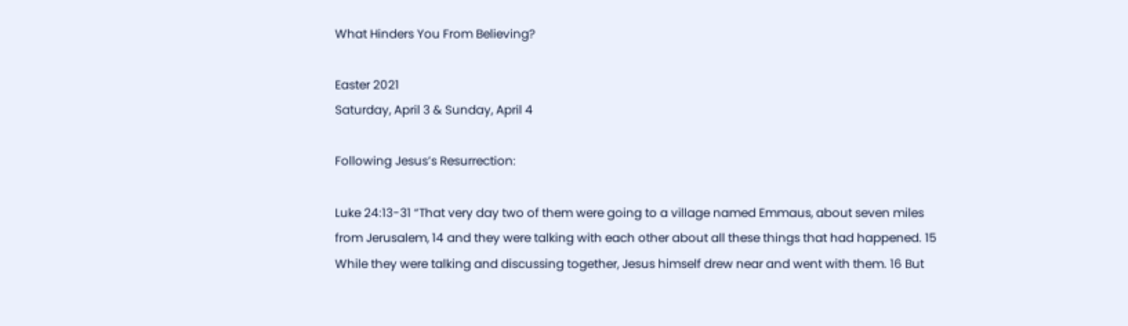What Hinders You From Believing?

Easter 2021
Saturday, April 3 & Sunday, April 4

Following Jesus’s Resurrection:

Luke 24:13-31 “That very day two of them were going to a village named Emmaus, about seven miles from Jerusalem, 14 and they were talking with each other about all these things that had happened. 15 While they were talking and discussing together, Jesus himself drew near and went with them. 16 But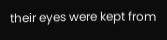their eyes were kept from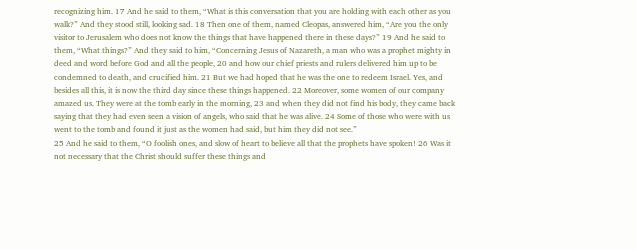recognizing him. 17 And he said to them, “What is this conversation that you are holding with each other as you walk?” And they stood still, looking sad. 18 Then one of them, named Cleopas, answered him, “Are you the only visitor to Jerusalem who does not know the things that have happened there in these days?” 19 And he said to them, “What things?” And they said to him, “Concerning Jesus of Nazareth, a man who was a prophet mighty in deed and word before God and all the people, 20 and how our chief priests and rulers delivered him up to be condemned to death, and crucified him. 21 But we had hoped that he was the one to redeem Israel. Yes, and besides all this, it is now the third day since these things happened. 22 Moreover, some women of our company amazed us. They were at the tomb early in the morning, 23 and when they did not find his body, they came back saying that they had even seen a vision of angels, who said that he was alive. 24 Some of those who were with us went to the tomb and found it just as the women had said, but him they did not see.”
25 And he said to them, “O foolish ones, and slow of heart to believe all that the prophets have spoken! 26 Was it not necessary that the Christ should suffer these things and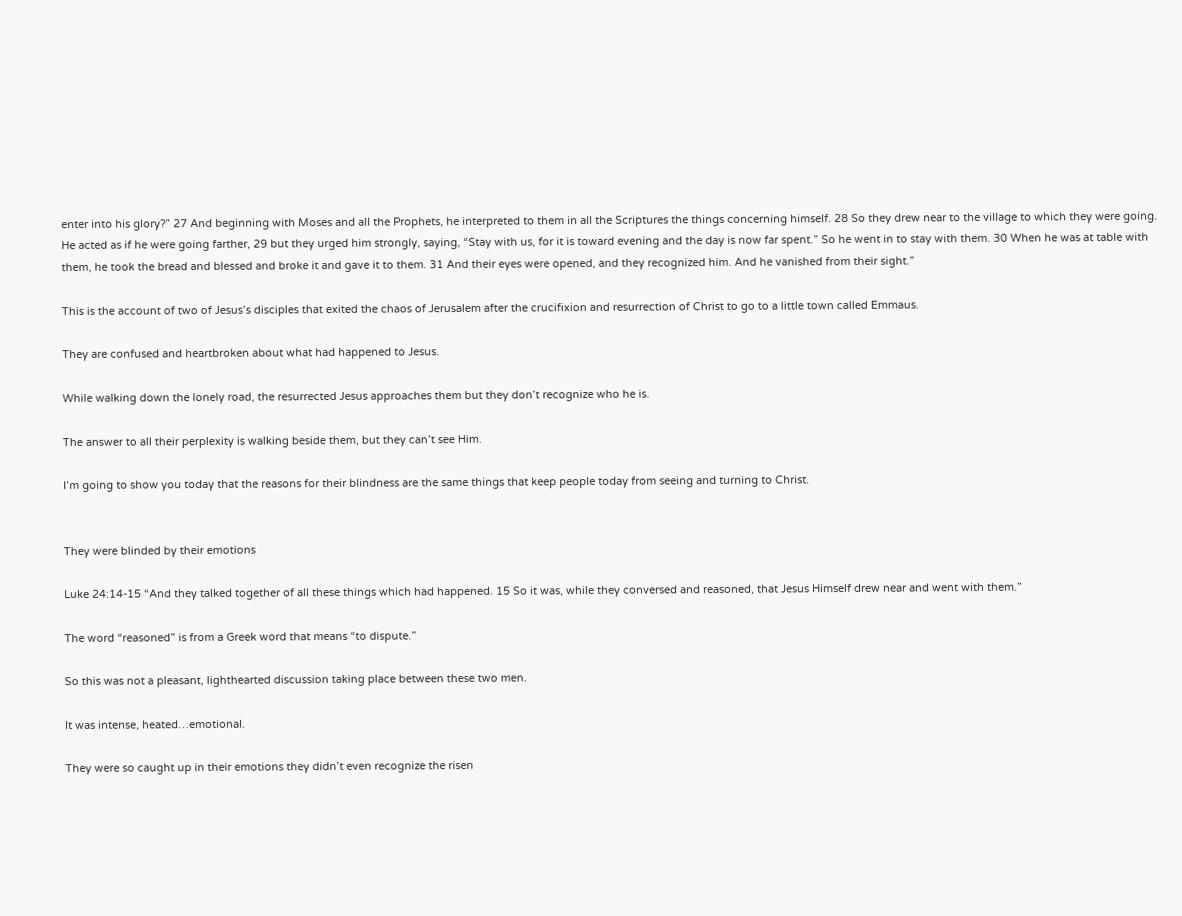enter into his glory?” 27 And beginning with Moses and all the Prophets, he interpreted to them in all the Scriptures the things concerning himself. 28 So they drew near to the village to which they were going. He acted as if he were going farther, 29 but they urged him strongly, saying, “Stay with us, for it is toward evening and the day is now far spent.” So he went in to stay with them. 30 When he was at table with them, he took the bread and blessed and broke it and gave it to them. 31 And their eyes were opened, and they recognized him. And he vanished from their sight.”

This is the account of two of Jesus’s disciples that exited the chaos of Jerusalem after the crucifixion and resurrection of Christ to go to a little town called Emmaus.

They are confused and heartbroken about what had happened to Jesus.

While walking down the lonely road, the resurrected Jesus approaches them but they don’t recognize who he is.

The answer to all their perplexity is walking beside them, but they can’t see Him.

I’m going to show you today that the reasons for their blindness are the same things that keep people today from seeing and turning to Christ.


They were blinded by their emotions

Luke 24:14-15 “And they talked together of all these things which had happened. 15 So it was, while they conversed and reasoned, that Jesus Himself drew near and went with them.”

The word “reasoned” is from a Greek word that means “to dispute.”

So this was not a pleasant, lighthearted discussion taking place between these two men.

It was intense, heated…emotional.

They were so caught up in their emotions they didn’t even recognize the risen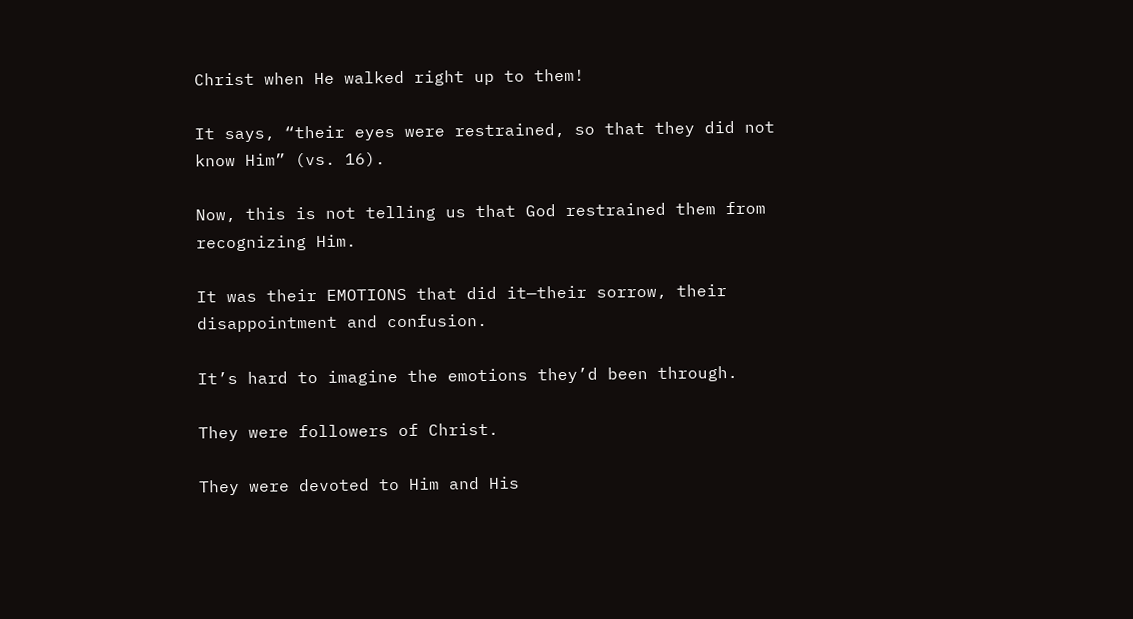Christ when He walked right up to them!

It says, “their eyes were restrained, so that they did not know Him” (vs. 16).

Now, this is not telling us that God restrained them from recognizing Him.

It was their EMOTIONS that did it—their sorrow, their disappointment and confusion.

It’s hard to imagine the emotions they’d been through.

They were followers of Christ.

They were devoted to Him and His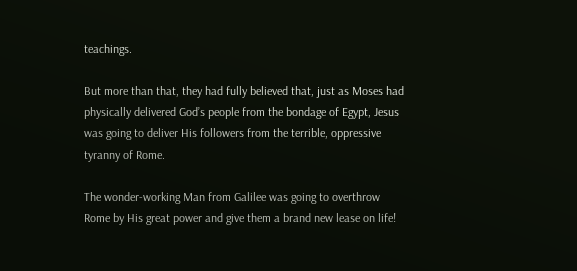teachings.

But more than that, they had fully believed that, just as Moses had physically delivered God’s people from the bondage of Egypt, Jesus was going to deliver His followers from the terrible, oppressive tyranny of Rome.

The wonder-working Man from Galilee was going to overthrow Rome by His great power and give them a brand new lease on life!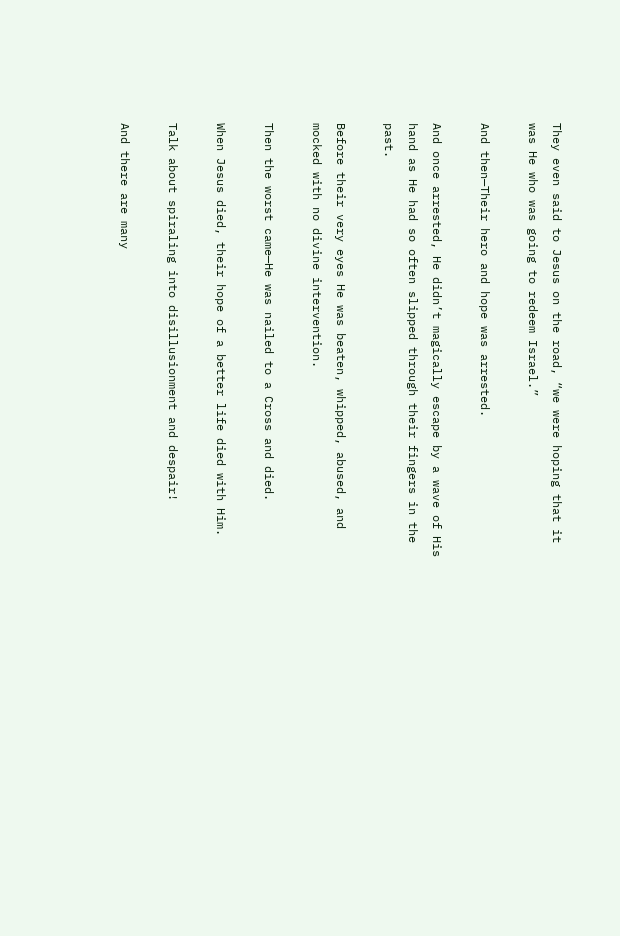They even said to Jesus on the road, “we were hoping that it was He who was going to redeem Israel.”

And then—Their hero and hope was arrested.

And once arrested, He didn’t magically escape by a wave of His hand as He had so often slipped through their fingers in the past.

Before their very eyes He was beaten, whipped, abused, and mocked with no divine intervention.

Then the worst came—He was nailed to a Cross and died.

When Jesus died, their hope of a better life died with Him.

Talk about spiraling into disillusionment and despair!

And there are many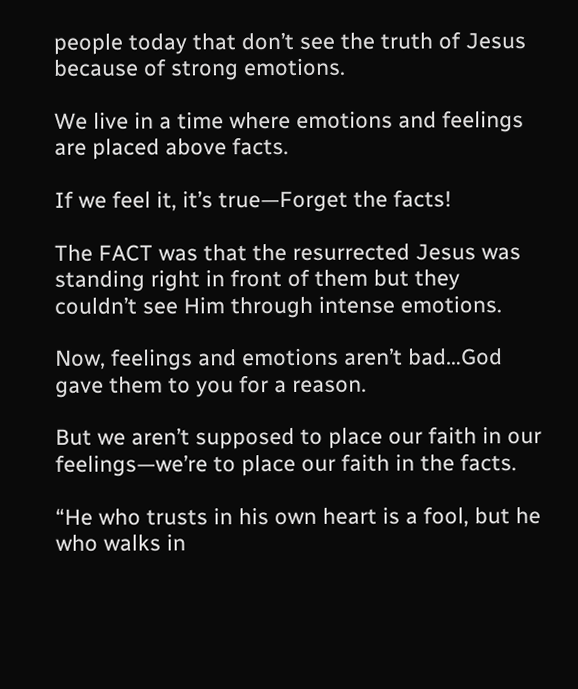people today that don’t see the truth of Jesus because of strong emotions.

We live in a time where emotions and feelings are placed above facts.

If we feel it, it’s true—Forget the facts!

The FACT was that the resurrected Jesus was standing right in front of them but they couldn’t see Him through intense emotions.

Now, feelings and emotions aren’t bad…God gave them to you for a reason.

But we aren’t supposed to place our faith in our feelings—we’re to place our faith in the facts.

“He who trusts in his own heart is a fool, but he who walks in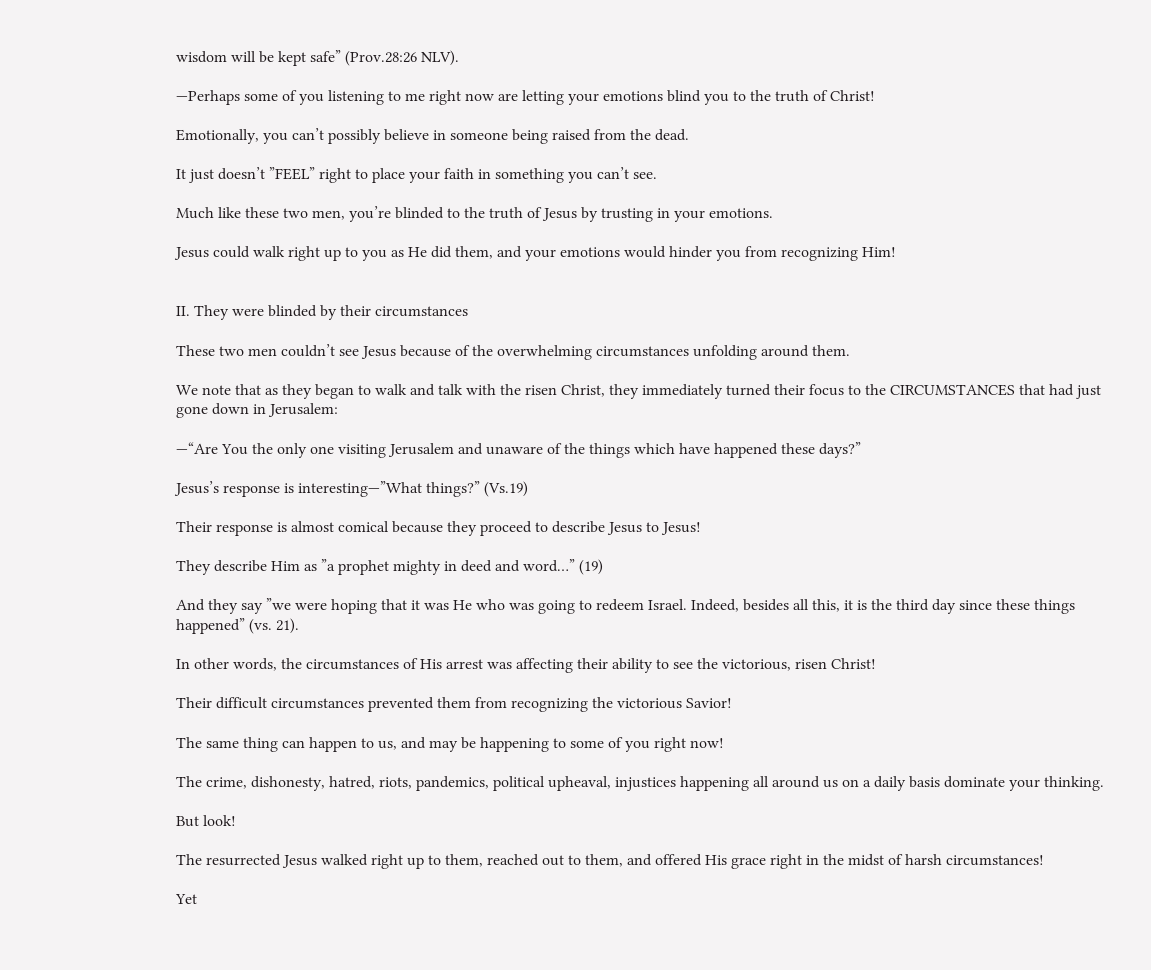wisdom will be kept safe” (Prov.28:26 NLV).

—Perhaps some of you listening to me right now are letting your emotions blind you to the truth of Christ!

Emotionally, you can’t possibly believe in someone being raised from the dead.

It just doesn’t ”FEEL” right to place your faith in something you can’t see.

Much like these two men, you’re blinded to the truth of Jesus by trusting in your emotions.

Jesus could walk right up to you as He did them, and your emotions would hinder you from recognizing Him!


II. They were blinded by their circumstances

These two men couldn’t see Jesus because of the overwhelming circumstances unfolding around them.

We note that as they began to walk and talk with the risen Christ, they immediately turned their focus to the CIRCUMSTANCES that had just gone down in Jerusalem:

—“Are You the only one visiting Jerusalem and unaware of the things which have happened these days?”

Jesus’s response is interesting—”What things?” (Vs.19)

Their response is almost comical because they proceed to describe Jesus to Jesus!

They describe Him as ”a prophet mighty in deed and word…” (19)

And they say ”we were hoping that it was He who was going to redeem Israel. Indeed, besides all this, it is the third day since these things happened” (vs. 21).

In other words, the circumstances of His arrest was affecting their ability to see the victorious, risen Christ!

Their difficult circumstances prevented them from recognizing the victorious Savior!

The same thing can happen to us, and may be happening to some of you right now!

The crime, dishonesty, hatred, riots, pandemics, political upheaval, injustices happening all around us on a daily basis dominate your thinking.

But look!

The resurrected Jesus walked right up to them, reached out to them, and offered His grace right in the midst of harsh circumstances!

Yet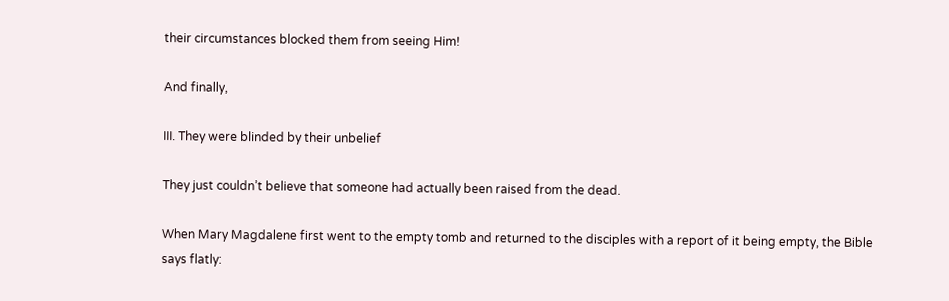their circumstances blocked them from seeing Him!

And finally,

III. They were blinded by their unbelief

They just couldn’t believe that someone had actually been raised from the dead.

When Mary Magdalene first went to the empty tomb and returned to the disciples with a report of it being empty, the Bible says flatly: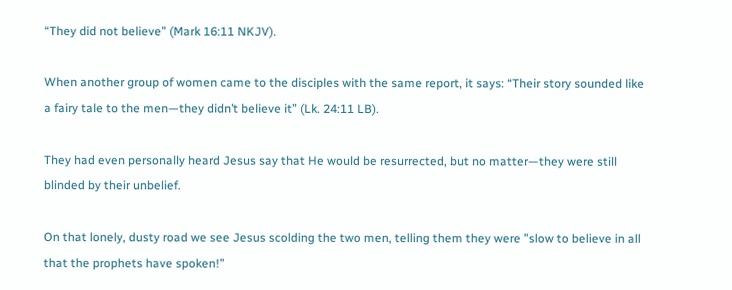“They did not believe” (Mark 16:11 NKJV).

When another group of women came to the disciples with the same report, it says: “Their story sounded like a fairy tale to the men—they didn’t believe it” (Lk. 24:11 LB).

They had even personally heard Jesus say that He would be resurrected, but no matter—they were still blinded by their unbelief.

On that lonely, dusty road we see Jesus scolding the two men, telling them they were ”slow to believe in all that the prophets have spoken!”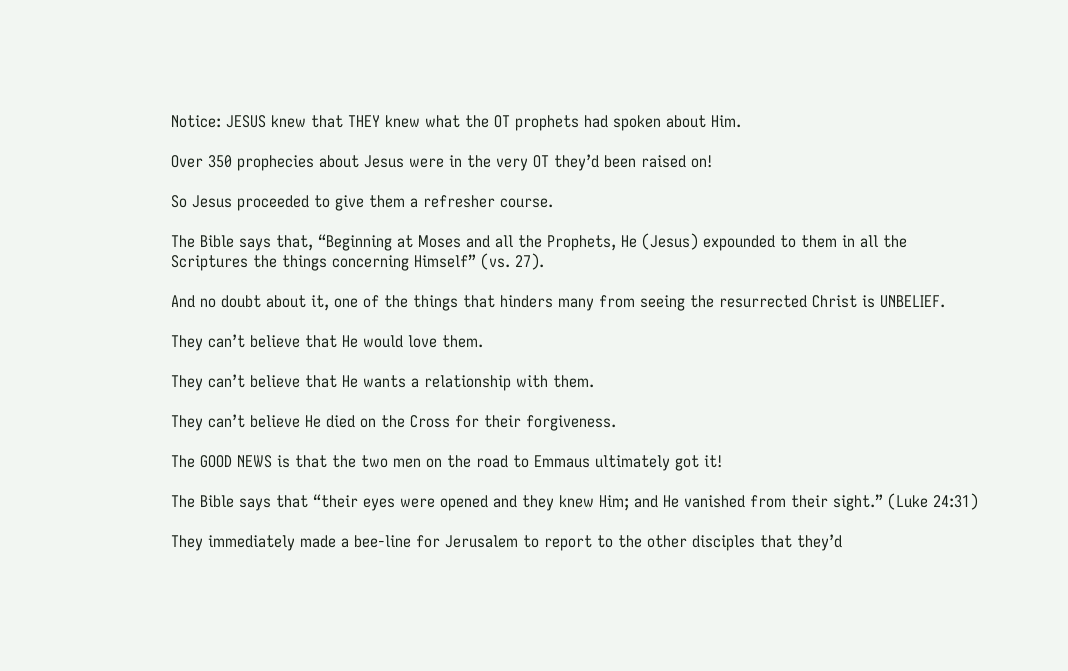Notice: JESUS knew that THEY knew what the OT prophets had spoken about Him.

Over 350 prophecies about Jesus were in the very OT they’d been raised on!

So Jesus proceeded to give them a refresher course.

The Bible says that, “Beginning at Moses and all the Prophets, He (Jesus) expounded to them in all the Scriptures the things concerning Himself” (vs. 27).

And no doubt about it, one of the things that hinders many from seeing the resurrected Christ is UNBELIEF.

They can’t believe that He would love them.

They can’t believe that He wants a relationship with them.

They can’t believe He died on the Cross for their forgiveness.

The GOOD NEWS is that the two men on the road to Emmaus ultimately got it!

The Bible says that “their eyes were opened and they knew Him; and He vanished from their sight.” (Luke 24:31)

They immediately made a bee-line for Jerusalem to report to the other disciples that they’d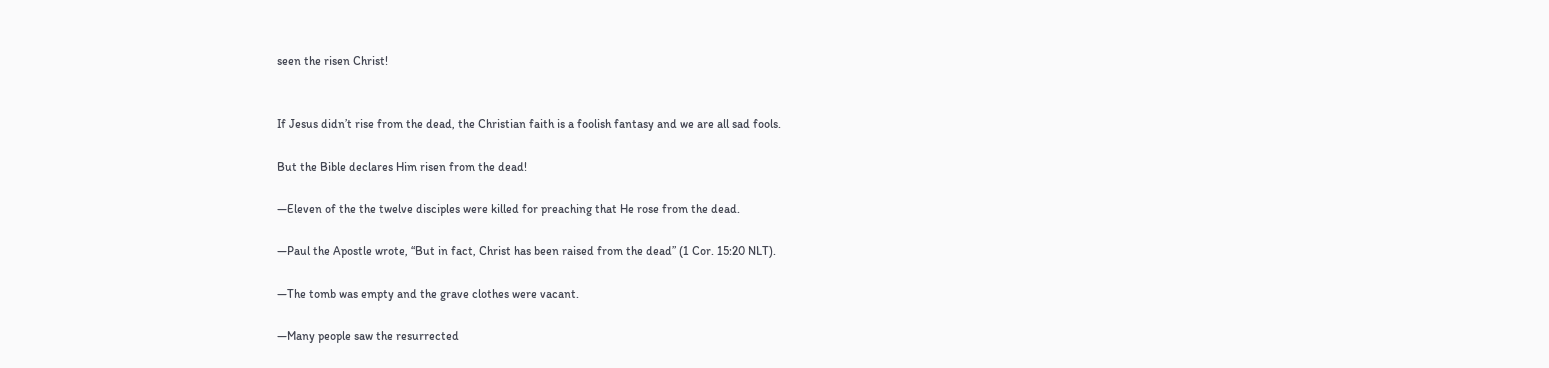seen the risen Christ!


If Jesus didn’t rise from the dead, the Christian faith is a foolish fantasy and we are all sad fools.

But the Bible declares Him risen from the dead!

—Eleven of the the twelve disciples were killed for preaching that He rose from the dead.

—Paul the Apostle wrote, “But in fact, Christ has been raised from the dead” (1 Cor. 15:20 NLT).

—The tomb was empty and the grave clothes were vacant.

—Many people saw the resurrected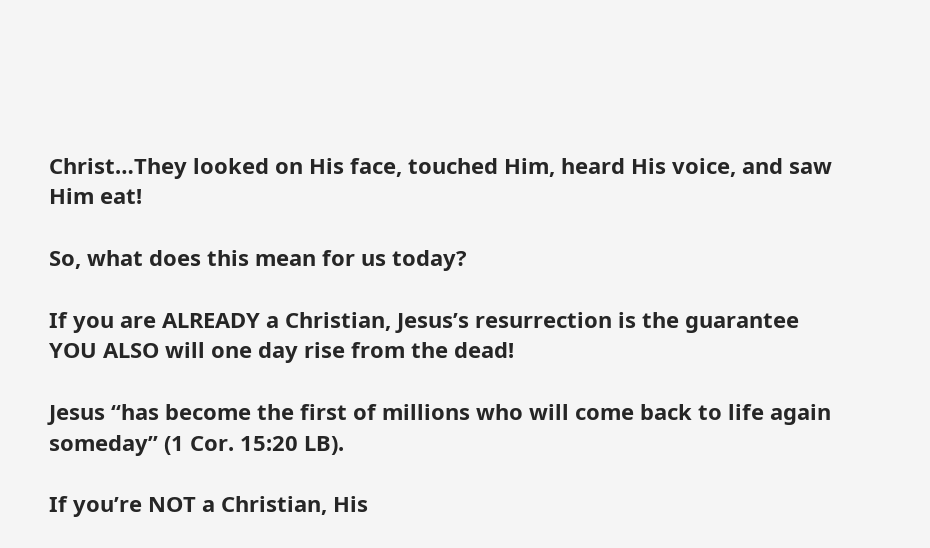Christ…They looked on His face, touched Him, heard His voice, and saw Him eat!

So, what does this mean for us today?

If you are ALREADY a Christian, Jesus’s resurrection is the guarantee YOU ALSO will one day rise from the dead!

Jesus “has become the first of millions who will come back to life again someday” (1 Cor. 15:20 LB).

If you’re NOT a Christian, His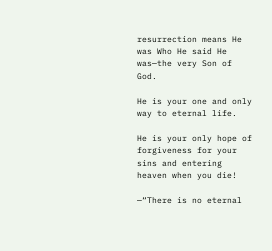resurrection means He was Who He said He was—the very Son of God.

He is your one and only way to eternal life.

He is your only hope of forgiveness for your sins and entering heaven when you die!

—“There is no eternal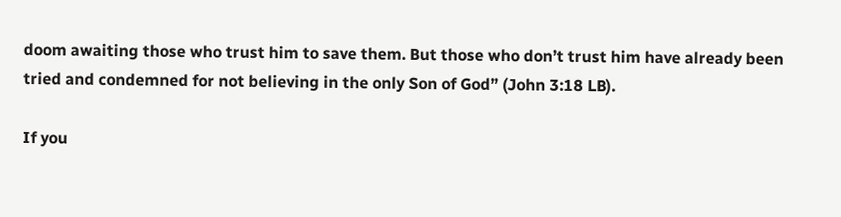doom awaiting those who trust him to save them. But those who don’t trust him have already been tried and condemned for not believing in the only Son of God” (John 3:18 LB).

If you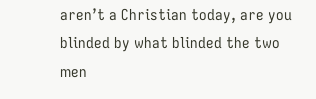aren’t a Christian today, are you blinded by what blinded the two men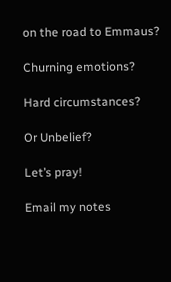on the road to Emmaus?

Churning emotions?

Hard circumstances?

Or Unbelief?

Let’s pray!

Email my notes